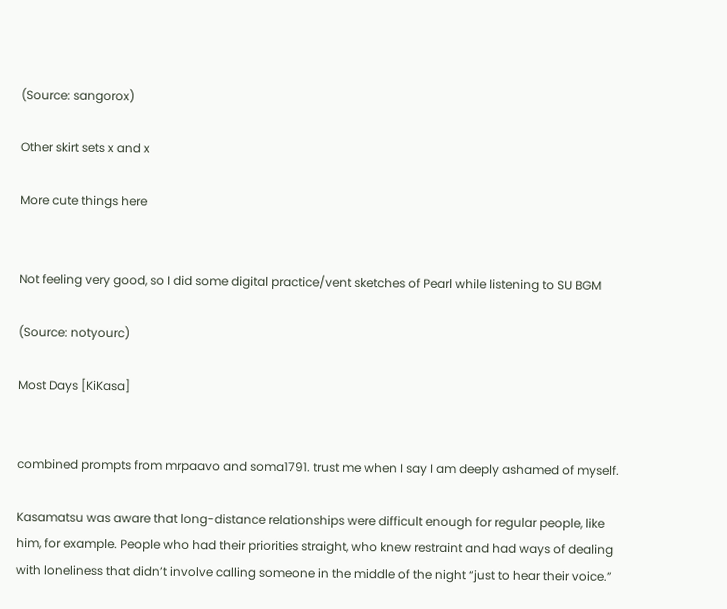(Source: sangorox)

Other skirt sets x and x

More cute things here


Not feeling very good, so I did some digital practice/vent sketches of Pearl while listening to SU BGM

(Source: notyourc)

Most Days [KiKasa]


combined prompts from mrpaavo and soma1791. trust me when I say I am deeply ashamed of myself.

Kasamatsu was aware that long-distance relationships were difficult enough for regular people, like him, for example. People who had their priorities straight, who knew restraint and had ways of dealing with loneliness that didn’t involve calling someone in the middle of the night “just to hear their voice.”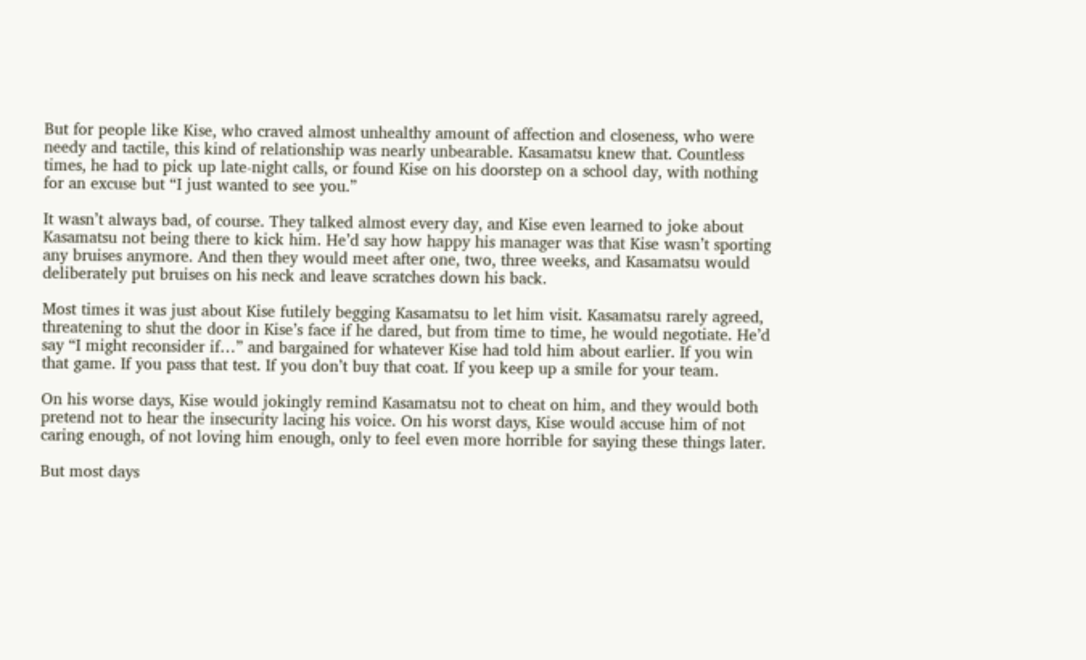But for people like Kise, who craved almost unhealthy amount of affection and closeness, who were needy and tactile, this kind of relationship was nearly unbearable. Kasamatsu knew that. Countless times, he had to pick up late-night calls, or found Kise on his doorstep on a school day, with nothing for an excuse but “I just wanted to see you.”

It wasn’t always bad, of course. They talked almost every day, and Kise even learned to joke about Kasamatsu not being there to kick him. He’d say how happy his manager was that Kise wasn’t sporting any bruises anymore. And then they would meet after one, two, three weeks, and Kasamatsu would deliberately put bruises on his neck and leave scratches down his back.

Most times it was just about Kise futilely begging Kasamatsu to let him visit. Kasamatsu rarely agreed, threatening to shut the door in Kise’s face if he dared, but from time to time, he would negotiate. He’d say “I might reconsider if…” and bargained for whatever Kise had told him about earlier. If you win that game. If you pass that test. If you don’t buy that coat. If you keep up a smile for your team.

On his worse days, Kise would jokingly remind Kasamatsu not to cheat on him, and they would both pretend not to hear the insecurity lacing his voice. On his worst days, Kise would accuse him of not caring enough, of not loving him enough, only to feel even more horrible for saying these things later.

But most days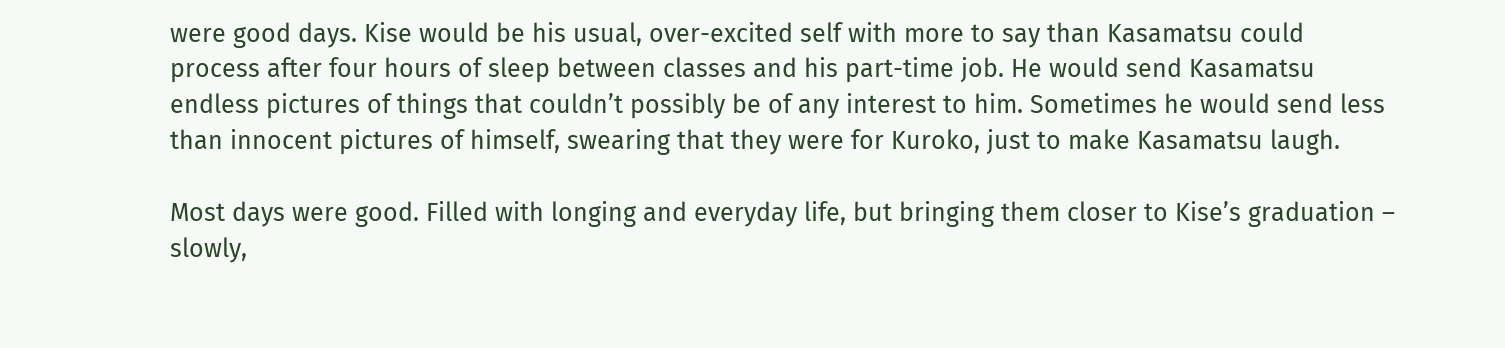were good days. Kise would be his usual, over-excited self with more to say than Kasamatsu could process after four hours of sleep between classes and his part-time job. He would send Kasamatsu endless pictures of things that couldn’t possibly be of any interest to him. Sometimes he would send less than innocent pictures of himself, swearing that they were for Kuroko, just to make Kasamatsu laugh.

Most days were good. Filled with longing and everyday life, but bringing them closer to Kise’s graduation – slowly,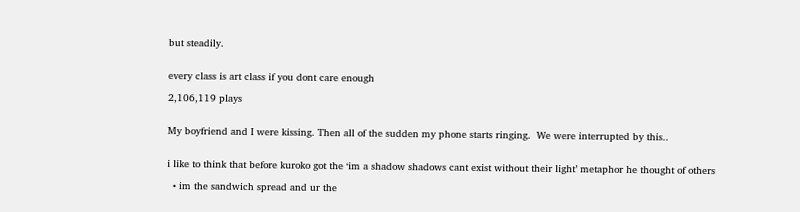but steadily.


every class is art class if you dont care enough

2,106,119 plays


My boyfriend and I were kissing. Then all of the sudden my phone starts ringing.  We were interrupted by this..


i like to think that before kuroko got the ‘im a shadow shadows cant exist without their light’ metaphor he thought of others

  • im the sandwich spread and ur the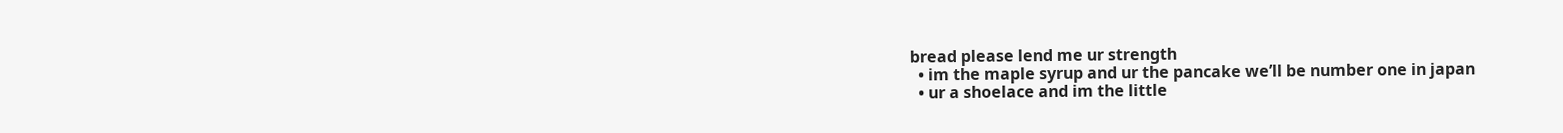bread please lend me ur strength
  • im the maple syrup and ur the pancake we’ll be number one in japan
  • ur a shoelace and im the little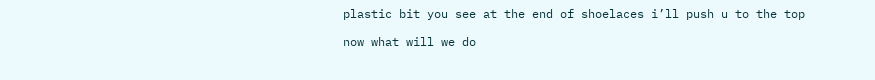plastic bit you see at the end of shoelaces i’ll push u to the top

now what will we do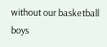without our basketball boys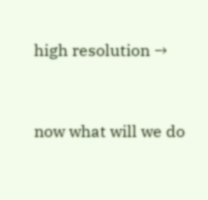high resolution →


now what will we do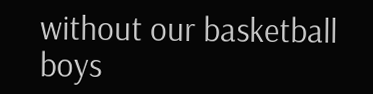without our basketball boys